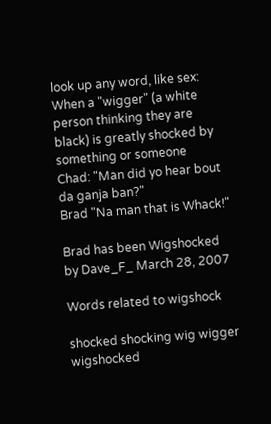look up any word, like sex:
When a "wigger" (a white person thinking they are black) is greatly shocked by something or someone
Chad: "Man did yo hear bout da ganja ban?"
Brad "Na man that is Whack!"

Brad has been Wigshocked
by Dave_F_ March 28, 2007

Words related to wigshock

shocked shocking wig wigger wigshocked